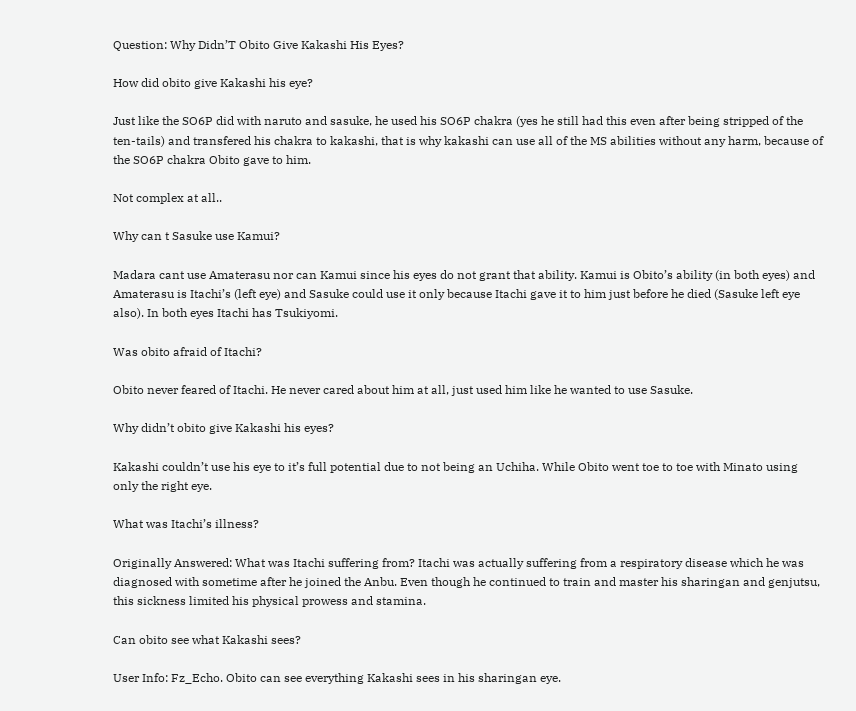Question: Why Didn’T Obito Give Kakashi His Eyes?

How did obito give Kakashi his eye?

Just like the SO6P did with naruto and sasuke, he used his SO6P chakra (yes he still had this even after being stripped of the ten-tails) and transfered his chakra to kakashi, that is why kakashi can use all of the MS abilities without any harm, because of the SO6P chakra Obito gave to him.

Not complex at all..

Why can t Sasuke use Kamui?

Madara cant use Amaterasu nor can Kamui since his eyes do not grant that ability. Kamui is Obito’s ability (in both eyes) and Amaterasu is Itachi’s (left eye) and Sasuke could use it only because Itachi gave it to him just before he died (Sasuke left eye also). In both eyes Itachi has Tsukiyomi.

Was obito afraid of Itachi?

Obito never feared of Itachi. He never cared about him at all, just used him like he wanted to use Sasuke.

Why didn’t obito give Kakashi his eyes?

Kakashi couldn’t use his eye to it’s full potential due to not being an Uchiha. While Obito went toe to toe with Minato using only the right eye.

What was Itachi’s illness?

Originally Answered: What was Itachi suffering from? Itachi was actually suffering from a respiratory disease which he was diagnosed with sometime after he joined the Anbu. Even though he continued to train and master his sharingan and genjutsu, this sickness limited his physical prowess and stamina.

Can obito see what Kakashi sees?

User Info: Fz_Echo. Obito can see everything Kakashi sees in his sharingan eye.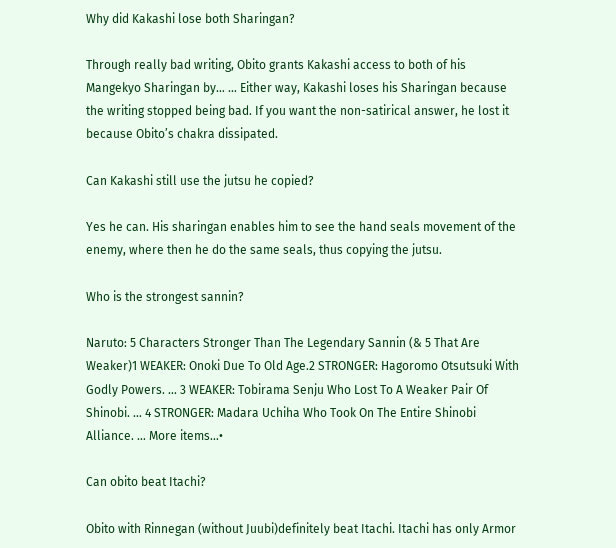Why did Kakashi lose both Sharingan?

Through really bad writing, Obito grants Kakashi access to both of his Mangekyo Sharingan by… … Either way, Kakashi loses his Sharingan because the writing stopped being bad. If you want the non-satirical answer, he lost it because Obito’s chakra dissipated.

Can Kakashi still use the jutsu he copied?

Yes he can. His sharingan enables him to see the hand seals movement of the enemy, where then he do the same seals, thus copying the jutsu.

Who is the strongest sannin?

Naruto: 5 Characters Stronger Than The Legendary Sannin (& 5 That Are Weaker)1 WEAKER: Onoki Due To Old Age.2 STRONGER: Hagoromo Otsutsuki With Godly Powers. … 3 WEAKER: Tobirama Senju Who Lost To A Weaker Pair Of Shinobi. … 4 STRONGER: Madara Uchiha Who Took On The Entire Shinobi Alliance. … More items…•

Can obito beat Itachi?

Obito with Rinnegan (without Juubi)definitely beat Itachi. Itachi has only Armor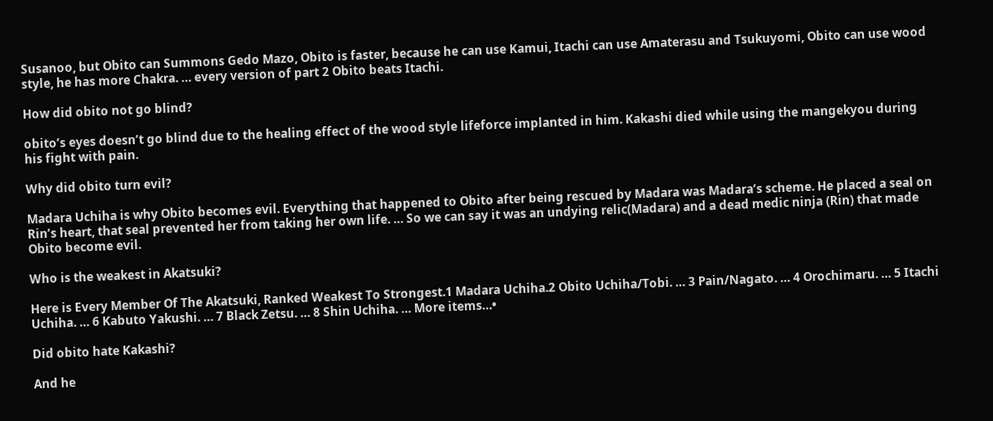Susanoo, but Obito can Summons Gedo Mazo, Obito is faster, because he can use Kamui, Itachi can use Amaterasu and Tsukuyomi, Obito can use wood style, he has more Chakra. … every version of part 2 Obito beats Itachi.

How did obito not go blind?

obito’s eyes doesn’t go blind due to the healing effect of the wood style lifeforce implanted in him. Kakashi died while using the mangekyou during his fight with pain.

Why did obito turn evil?

Madara Uchiha is why Obito becomes evil. Everything that happened to Obito after being rescued by Madara was Madara’s scheme. He placed a seal on Rin’s heart, that seal prevented her from taking her own life. … So we can say it was an undying relic(Madara) and a dead medic ninja (Rin) that made Obito become evil.

Who is the weakest in Akatsuki?

Here is Every Member Of The Akatsuki, Ranked Weakest To Strongest.1 Madara Uchiha.2 Obito Uchiha/Tobi. … 3 Pain/Nagato. … 4 Orochimaru. … 5 Itachi Uchiha. … 6 Kabuto Yakushi. … 7 Black Zetsu. … 8 Shin Uchiha. … More items…•

Did obito hate Kakashi?

And he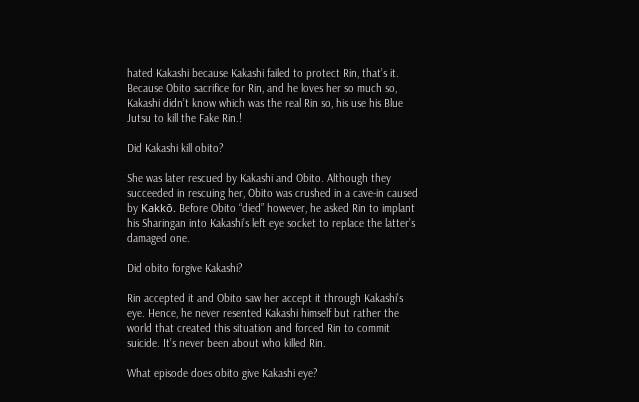hated Kakashi because Kakashi failed to protect Rin, that’s it. Because Obito sacrifice for Rin, and he loves her so much so, Kakashi didn’t know which was the real Rin so, his use his Blue Jutsu to kill the Fake Rin.!

Did Kakashi kill obito?

She was later rescued by Kakashi and Obito. Although they succeeded in rescuing her, Obito was crushed in a cave-in caused by Kakkō. Before Obito “died” however, he asked Rin to implant his Sharingan into Kakashi’s left eye socket to replace the latter’s damaged one.

Did obito forgive Kakashi?

Rin accepted it and Obito saw her accept it through Kakashi’s eye. Hence, he never resented Kakashi himself but rather the world that created this situation and forced Rin to commit suicide. It’s never been about who killed Rin.

What episode does obito give Kakashi eye?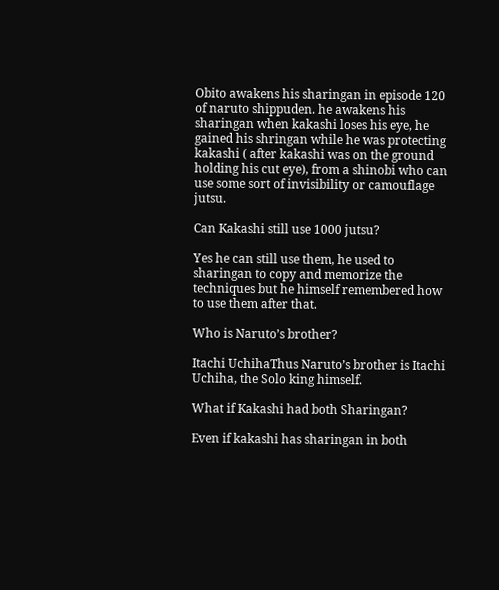Obito awakens his sharingan in episode 120 of naruto shippuden. he awakens his sharingan when kakashi loses his eye, he gained his shringan while he was protecting kakashi ( after kakashi was on the ground holding his cut eye), from a shinobi who can use some sort of invisibility or camouflage jutsu.

Can Kakashi still use 1000 jutsu?

Yes he can still use them, he used to sharingan to copy and memorize the techniques but he himself remembered how to use them after that.

Who is Naruto’s brother?

Itachi UchihaThus Naruto’s brother is Itachi Uchiha, the Solo king himself.

What if Kakashi had both Sharingan?

Even if kakashi has sharingan in both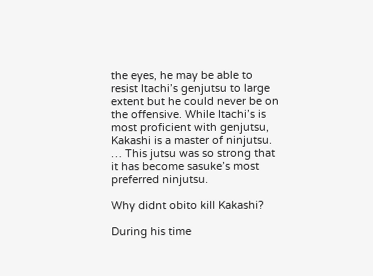the eyes, he may be able to resist Itachi’s genjutsu to large extent but he could never be on the offensive. While Itachi’s is most proficient with genjutsu, Kakashi is a master of ninjutsu. … This jutsu was so strong that it has become sasuke’s most preferred ninjutsu.

Why didnt obito kill Kakashi?

During his time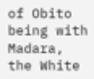of Obito being with Madara, the White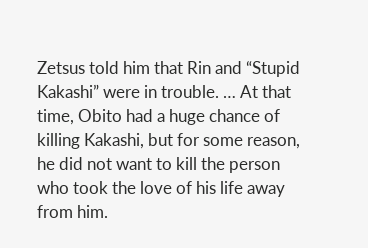Zetsus told him that Rin and “Stupid Kakashi” were in trouble. … At that time, Obito had a huge chance of killing Kakashi, but for some reason, he did not want to kill the person who took the love of his life away from him.